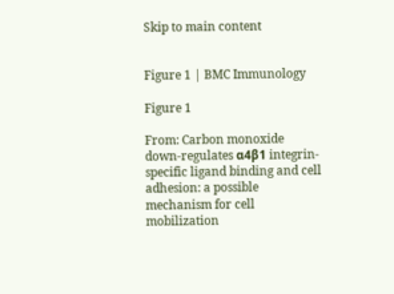Skip to main content


Figure 1 | BMC Immunology

Figure 1

From: Carbon monoxide down-regulates α4β1 integrin-specific ligand binding and cell adhesion: a possible mechanism for cell mobilization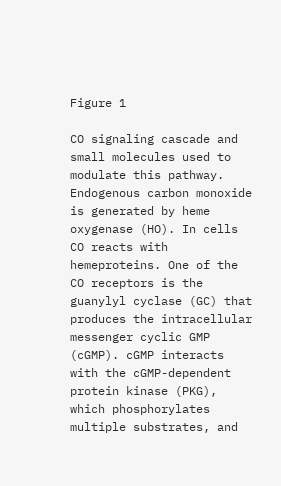Figure 1

CO signaling cascade and small molecules used to modulate this pathway. Endogenous carbon monoxide is generated by heme oxygenase (HO). In cells CO reacts with hemeproteins. One of the CO receptors is the guanylyl cyclase (GC) that produces the intracellular messenger cyclic GMP (cGMP). cGMP interacts with the cGMP-dependent protein kinase (PKG), which phosphorylates multiple substrates, and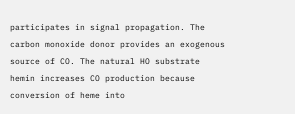participates in signal propagation. The carbon monoxide donor provides an exogenous source of CO. The natural HO substrate hemin increases CO production because conversion of heme into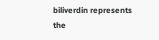biliverdin represents the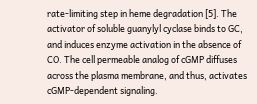rate-limiting step in heme degradation [5]. The activator of soluble guanylyl cyclase binds to GC, and induces enzyme activation in the absence of CO. The cell permeable analog of cGMP diffuses across the plasma membrane, and thus, activates cGMP-dependent signaling.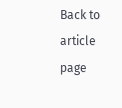Back to article page